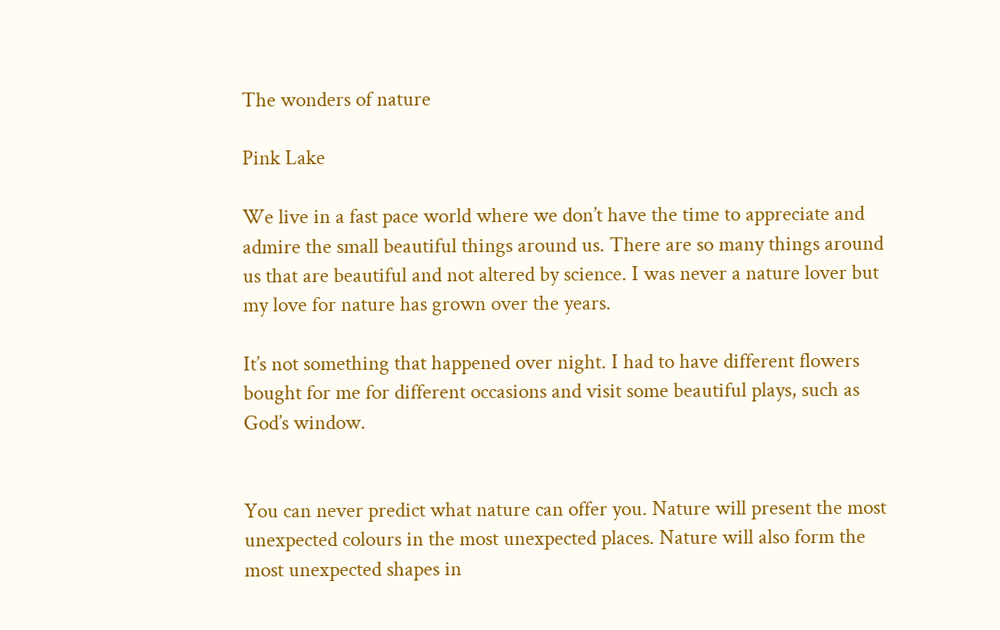The wonders of nature

Pink Lake

We live in a fast pace world where we don’t have the time to appreciate and admire the small beautiful things around us. There are so many things around us that are beautiful and not altered by science. I was never a nature lover but my love for nature has grown over the years.

It’s not something that happened over night. I had to have different flowers bought for me for different occasions and visit some beautiful plays, such as God’s window.


You can never predict what nature can offer you. Nature will present the most unexpected colours in the most unexpected places. Nature will also form the most unexpected shapes in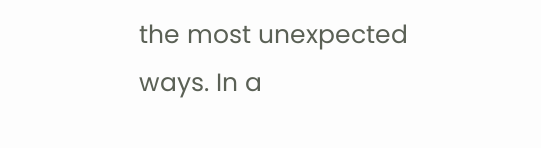the most unexpected ways. In a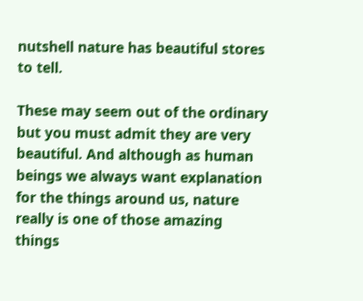nutshell nature has beautiful stores to tell.

These may seem out of the ordinary but you must admit they are very beautiful. And although as human beings we always want explanation for the things around us, nature really is one of those amazing things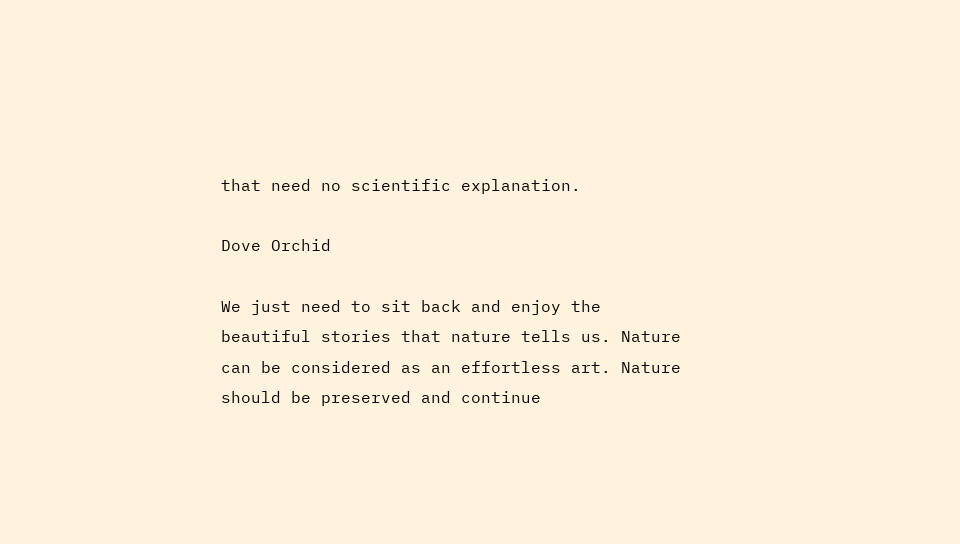that need no scientific explanation.

Dove Orchid

We just need to sit back and enjoy the beautiful stories that nature tells us. Nature can be considered as an effortless art. Nature should be preserved and continue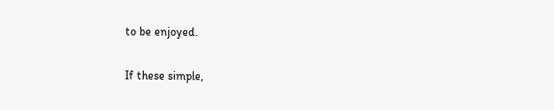to be enjoyed.

If these simple,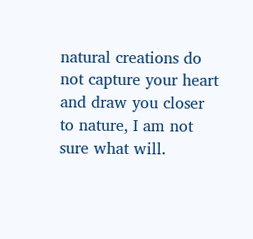natural creations do not capture your heart and draw you closer to nature, I am not sure what will.